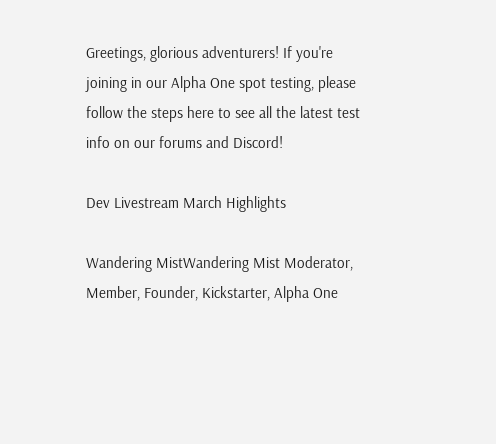Greetings, glorious adventurers! If you're joining in our Alpha One spot testing, please follow the steps here to see all the latest test info on our forums and Discord!

Dev Livestream March Highlights

Wandering MistWandering Mist Moderator, Member, Founder, Kickstarter, Alpha One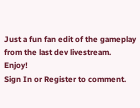Just a fun fan edit of the gameplay from the last dev livestream. Enjoy!
Sign In or Register to comment.